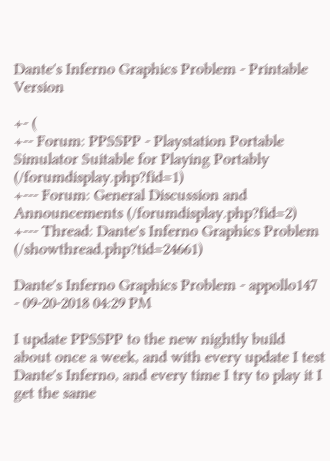Dante's Inferno Graphics Problem - Printable Version

+- (
+-- Forum: PPSSPP - Playstation Portable Simulator Suitable for Playing Portably (/forumdisplay.php?fid=1)
+--- Forum: General Discussion and Announcements (/forumdisplay.php?fid=2)
+--- Thread: Dante's Inferno Graphics Problem (/showthread.php?tid=24661)

Dante's Inferno Graphics Problem - appollo147 - 09-20-2018 04:29 PM

I update PPSSPP to the new nightly build about once a week, and with every update I test Dante's Inferno, and every time I try to play it I get the same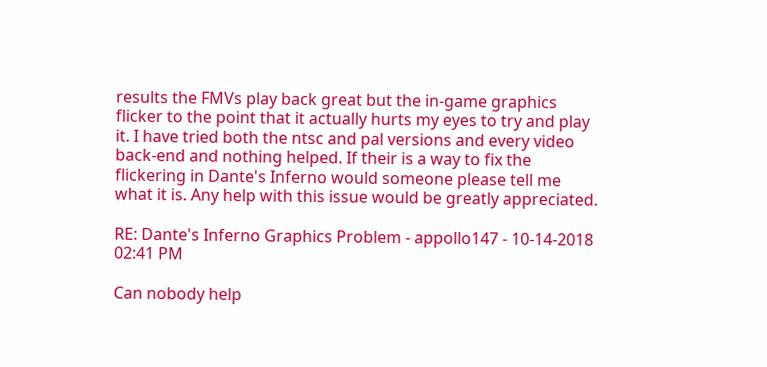results the FMVs play back great but the in-game graphics flicker to the point that it actually hurts my eyes to try and play it. I have tried both the ntsc and pal versions and every video back-end and nothing helped. If their is a way to fix the flickering in Dante's Inferno would someone please tell me what it is. Any help with this issue would be greatly appreciated.

RE: Dante's Inferno Graphics Problem - appollo147 - 10-14-2018 02:41 PM

Can nobody help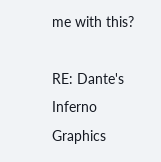me with this?

RE: Dante's Inferno Graphics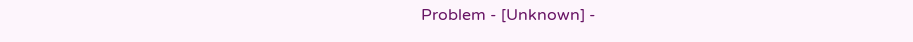Problem - [Unknown] -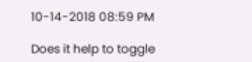10-14-2018 08:59 PM

Does it help to toggle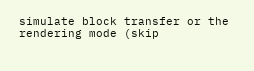simulate block transfer or the rendering mode (skip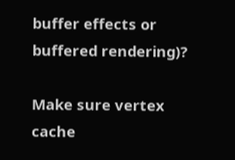buffer effects or buffered rendering)?

Make sure vertex cache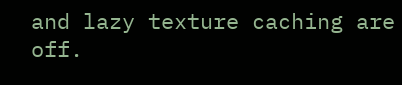and lazy texture caching are off.